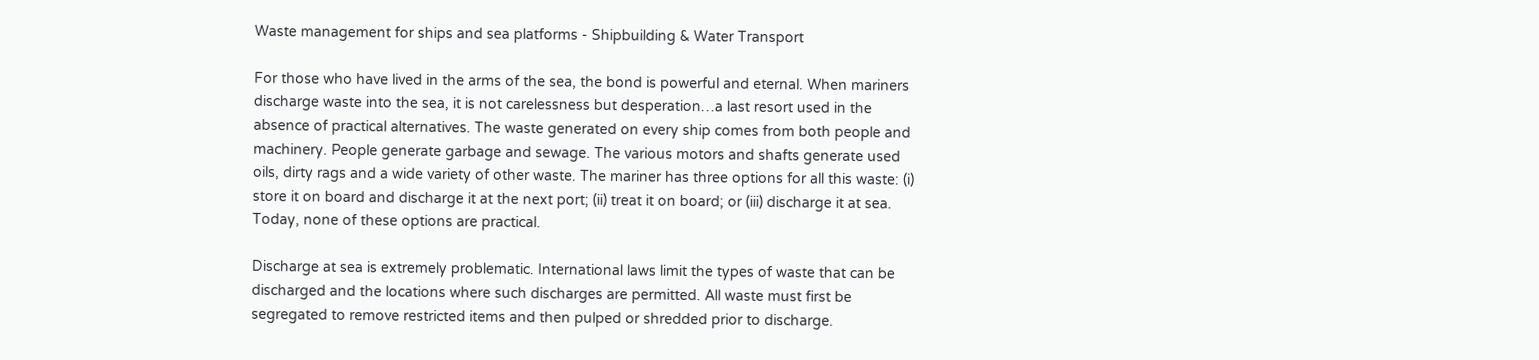Waste management for ships and sea platforms - Shipbuilding & Water Transport

For those who have lived in the arms of the sea, the bond is powerful and eternal. When mariners discharge waste into the sea, it is not carelessness but desperation…a last resort used in the absence of practical alternatives. The waste generated on every ship comes from both people and machinery. People generate garbage and sewage. The various motors and shafts generate used oils, dirty rags and a wide variety of other waste. The mariner has three options for all this waste: (i) store it on board and discharge it at the next port; (ii) treat it on board; or (iii) discharge it at sea. Today, none of these options are practical.

Discharge at sea is extremely problematic. International laws limit the types of waste that can be discharged and the locations where such discharges are permitted. All waste must first be segregated to remove restricted items and then pulped or shredded prior to discharge.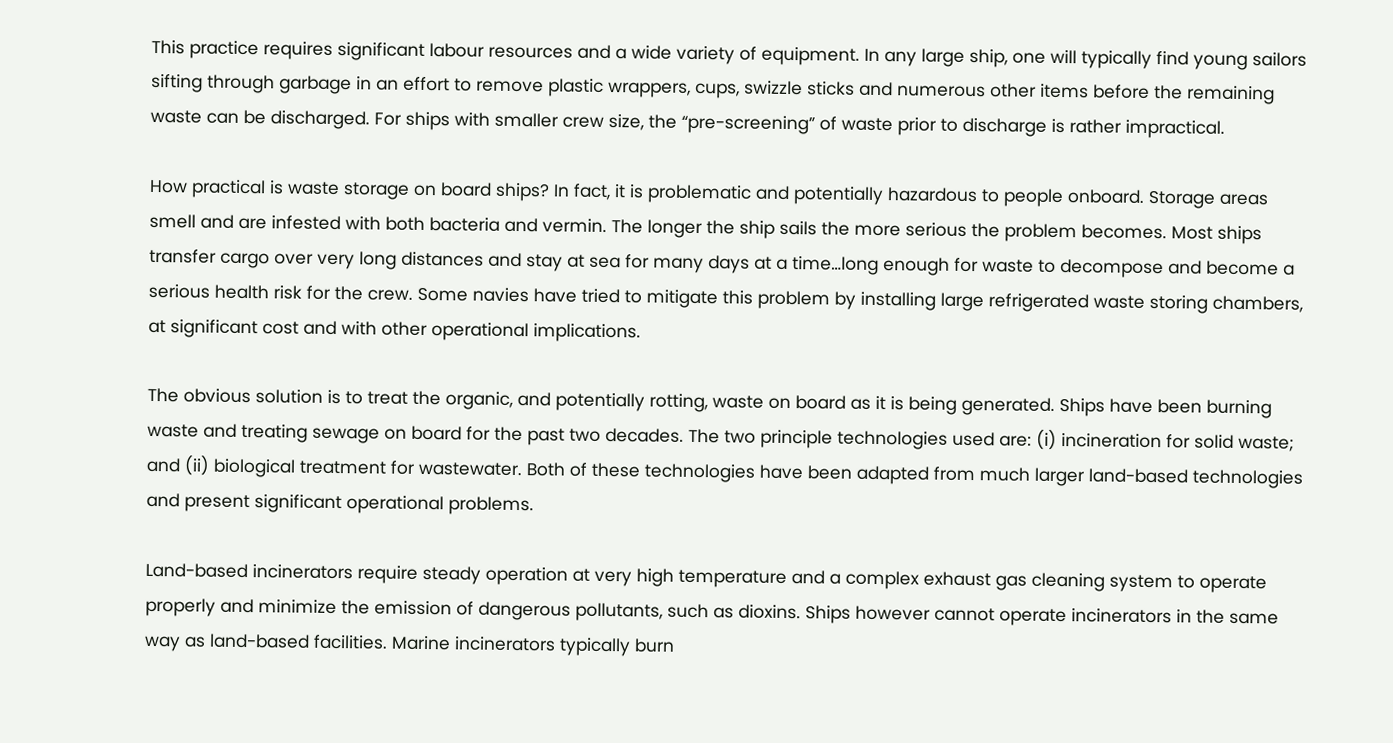This practice requires significant labour resources and a wide variety of equipment. In any large ship, one will typically find young sailors sifting through garbage in an effort to remove plastic wrappers, cups, swizzle sticks and numerous other items before the remaining waste can be discharged. For ships with smaller crew size, the “pre-screening” of waste prior to discharge is rather impractical.

How practical is waste storage on board ships? In fact, it is problematic and potentially hazardous to people onboard. Storage areas smell and are infested with both bacteria and vermin. The longer the ship sails the more serious the problem becomes. Most ships transfer cargo over very long distances and stay at sea for many days at a time…long enough for waste to decompose and become a serious health risk for the crew. Some navies have tried to mitigate this problem by installing large refrigerated waste storing chambers, at significant cost and with other operational implications.

The obvious solution is to treat the organic, and potentially rotting, waste on board as it is being generated. Ships have been burning waste and treating sewage on board for the past two decades. The two principle technologies used are: (i) incineration for solid waste; and (ii) biological treatment for wastewater. Both of these technologies have been adapted from much larger land-based technologies and present significant operational problems.

Land-based incinerators require steady operation at very high temperature and a complex exhaust gas cleaning system to operate properly and minimize the emission of dangerous pollutants, such as dioxins. Ships however cannot operate incinerators in the same way as land-based facilities. Marine incinerators typically burn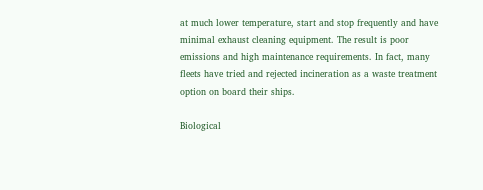at much lower temperature, start and stop frequently and have minimal exhaust cleaning equipment. The result is poor emissions and high maintenance requirements. In fact, many fleets have tried and rejected incineration as a waste treatment option on board their ships.

Biological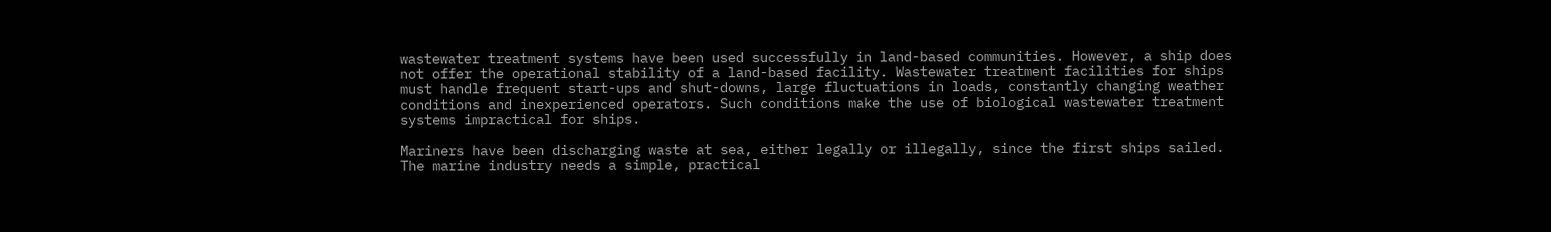wastewater treatment systems have been used successfully in land-based communities. However, a ship does not offer the operational stability of a land-based facility. Wastewater treatment facilities for ships must handle frequent start-ups and shut-downs, large fluctuations in loads, constantly changing weather conditions and inexperienced operators. Such conditions make the use of biological wastewater treatment systems impractical for ships.

Mariners have been discharging waste at sea, either legally or illegally, since the first ships sailed. The marine industry needs a simple, practical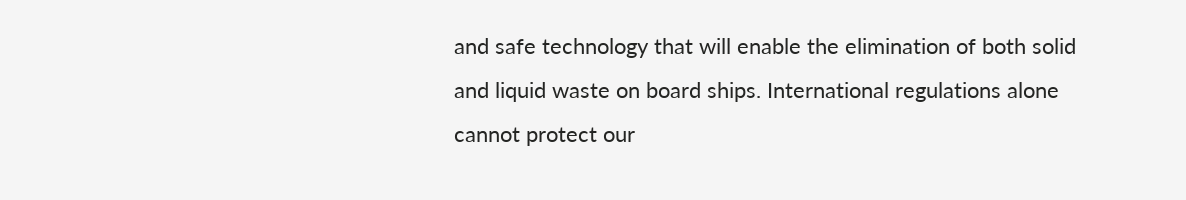and safe technology that will enable the elimination of both solid and liquid waste on board ships. International regulations alone cannot protect our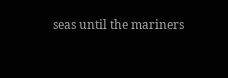seas until the mariners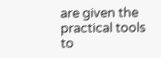are given the practical tools to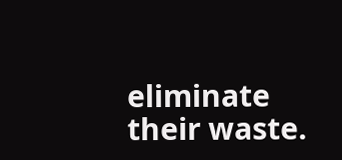eliminate their waste.